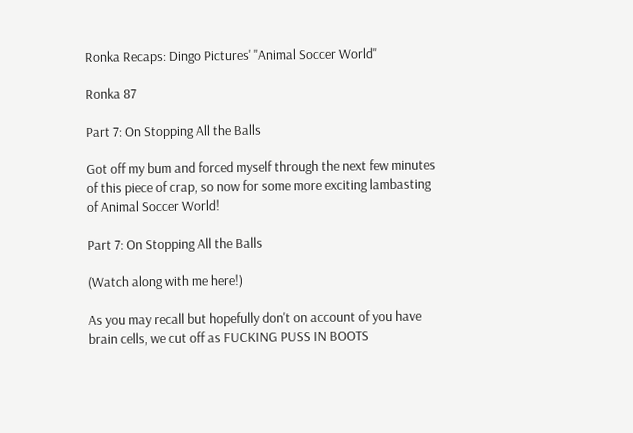Ronka Recaps: Dingo Pictures' "Animal Soccer World"

Ronka 87

Part 7: On Stopping All the Balls

Got off my bum and forced myself through the next few minutes of this piece of crap, so now for some more exciting lambasting of Animal Soccer World!

Part 7: On Stopping All the Balls

(Watch along with me here!)

As you may recall but hopefully don't on account of you have brain cells, we cut off as FUCKING PUSS IN BOOTS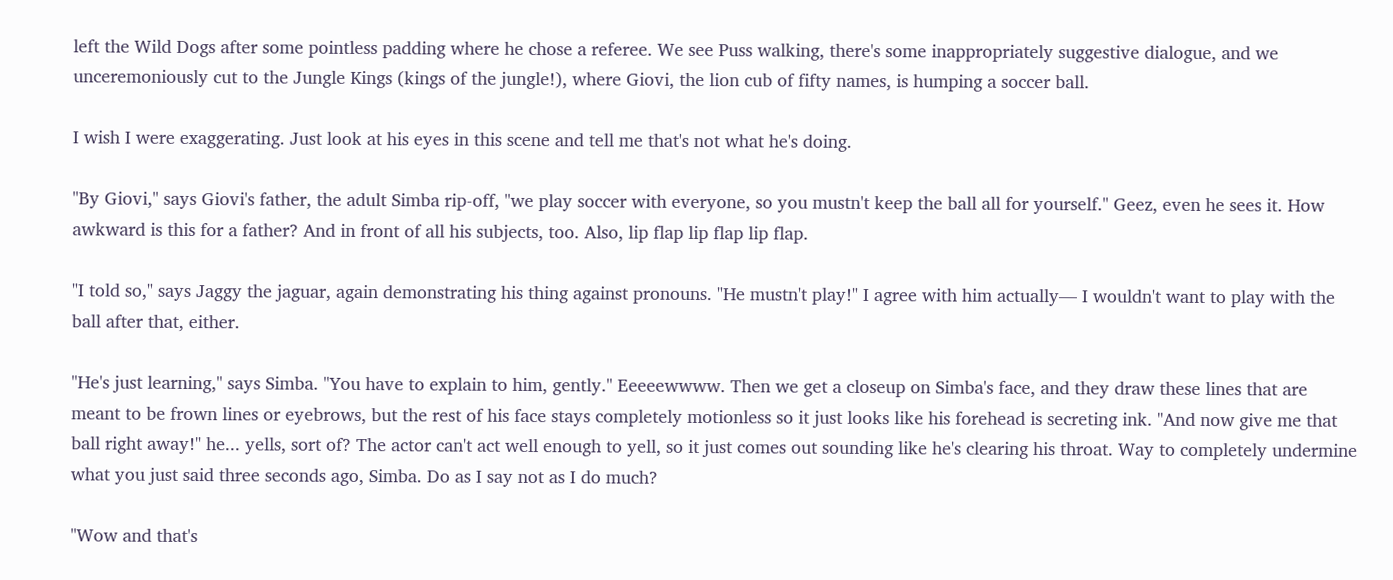left the Wild Dogs after some pointless padding where he chose a referee. We see Puss walking, there's some inappropriately suggestive dialogue, and we unceremoniously cut to the Jungle Kings (kings of the jungle!), where Giovi, the lion cub of fifty names, is humping a soccer ball.

I wish I were exaggerating. Just look at his eyes in this scene and tell me that's not what he's doing.

"By Giovi," says Giovi's father, the adult Simba rip-off, "we play soccer with everyone, so you mustn't keep the ball all for yourself." Geez, even he sees it. How awkward is this for a father? And in front of all his subjects, too. Also, lip flap lip flap lip flap.

"I told so," says Jaggy the jaguar, again demonstrating his thing against pronouns. "He mustn't play!" I agree with him actually— I wouldn't want to play with the ball after that, either.

"He's just learning," says Simba. "You have to explain to him, gently." Eeeeewwww. Then we get a closeup on Simba's face, and they draw these lines that are meant to be frown lines or eyebrows, but the rest of his face stays completely motionless so it just looks like his forehead is secreting ink. "And now give me that ball right away!" he... yells, sort of? The actor can't act well enough to yell, so it just comes out sounding like he's clearing his throat. Way to completely undermine what you just said three seconds ago, Simba. Do as I say not as I do much?

"Wow and that's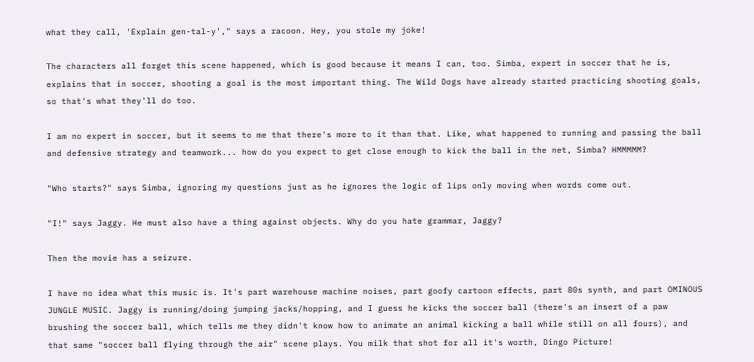what they call, 'Explain gen-tal-y'," says a racoon. Hey, you stole my joke!

The characters all forget this scene happened, which is good because it means I can, too. Simba, expert in soccer that he is, explains that in soccer, shooting a goal is the most important thing. The Wild Dogs have already started practicing shooting goals, so that's what they'll do too.

I am no expert in soccer, but it seems to me that there's more to it than that. Like, what happened to running and passing the ball and defensive strategy and teamwork... how do you expect to get close enough to kick the ball in the net, Simba? HMMMMM?

"Who starts?" says Simba, ignoring my questions just as he ignores the logic of lips only moving when words come out.

"I!" says Jaggy. He must also have a thing against objects. Why do you hate grammar, Jaggy?

Then the movie has a seizure.

I have no idea what this music is. It's part warehouse machine noises, part goofy cartoon effects, part 80s synth, and part OMINOUS JUNGLE MUSIC. Jaggy is running/doing jumping jacks/hopping, and I guess he kicks the soccer ball (there's an insert of a paw brushing the soccer ball, which tells me they didn't know how to animate an animal kicking a ball while still on all fours), and that same "soccer ball flying through the air" scene plays. You milk that shot for all it's worth, Dingo Picture!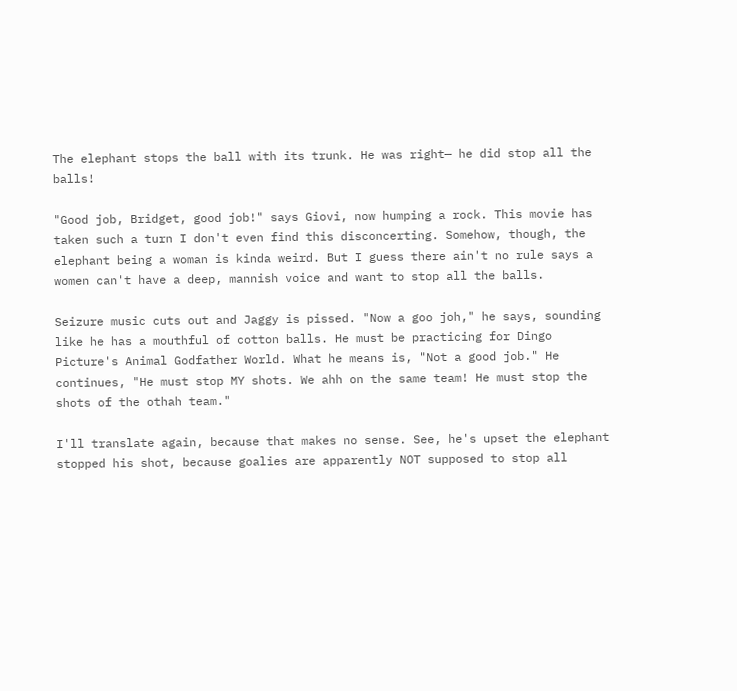The elephant stops the ball with its trunk. He was right— he did stop all the balls!

"Good job, Bridget, good job!" says Giovi, now humping a rock. This movie has taken such a turn I don't even find this disconcerting. Somehow, though, the elephant being a woman is kinda weird. But I guess there ain't no rule says a women can't have a deep, mannish voice and want to stop all the balls.

Seizure music cuts out and Jaggy is pissed. "Now a goo joh," he says, sounding like he has a mouthful of cotton balls. He must be practicing for Dingo Picture's Animal Godfather World. What he means is, "Not a good job." He continues, "He must stop MY shots. We ahh on the same team! He must stop the shots of the othah team."

I'll translate again, because that makes no sense. See, he's upset the elephant stopped his shot, because goalies are apparently NOT supposed to stop all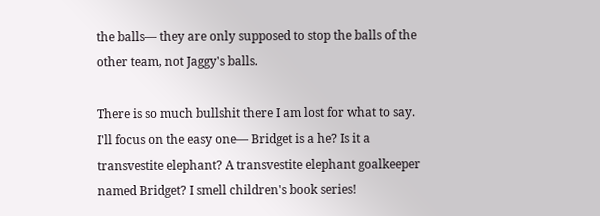the balls— they are only supposed to stop the balls of the other team, not Jaggy's balls.

There is so much bullshit there I am lost for what to say. I'll focus on the easy one— Bridget is a he? Is it a transvestite elephant? A transvestite elephant goalkeeper named Bridget? I smell children's book series!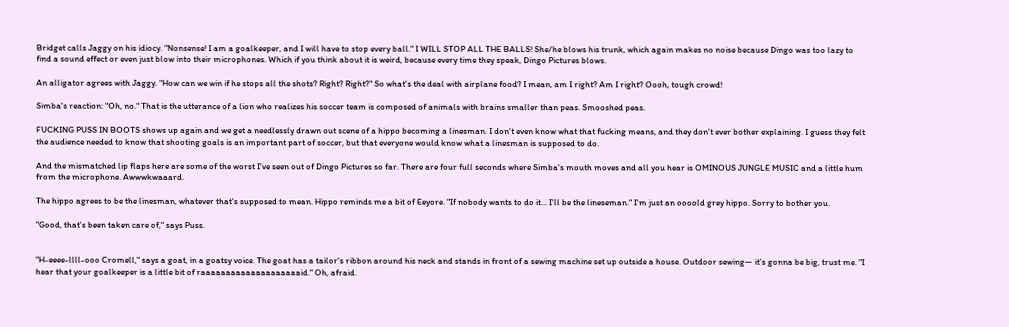Bridget calls Jaggy on his idiocy. "Nonsense! I am a goalkeeper, and I will have to stop every ball." I WILL STOP ALL THE BALLS! She/he blows his trunk, which again makes no noise because Dingo was too lazy to find a sound effect or even just blow into their microphones. Which if you think about it is weird, because every time they speak, Dingo Pictures blows.

An alligator agrees with Jaggy. "How can we win if he stops all the shots? Right? Right?" So what's the deal with airplane food? I mean, am I right? Am I right? Oooh, tough crowd!

Simba's reaction: "Oh, no." That is the utterance of a lion who realizes his soccer team is composed of animals with brains smaller than peas. Smooshed peas.

FUCKING PUSS IN BOOTS shows up again and we get a needlessly drawn out scene of a hippo becoming a linesman. I don't even know what that fucking means, and they don't ever bother explaining. I guess they felt the audience needed to know that shooting goals is an important part of soccer, but that everyone would know what a linesman is supposed to do.

And the mismatched lip flaps here are some of the worst I've seen out of Dingo Pictures so far. There are four full seconds where Simba's mouth moves and all you hear is OMINOUS JUNGLE MUSIC and a little hum from the microphone. Awwwkwaaard.

The hippo agrees to be the linesman, whatever that's supposed to mean. Hippo reminds me a bit of Eeyore. "If nobody wants to do it... I'll be the lineseman." I'm just an oooold grey hippo. Sorry to bother you.

"Good, that's been taken care of," says Puss.


"H-eeee-llll-ooo Cromell," says a goat, in a goatsy voice. The goat has a tailor's ribbon around his neck and stands in front of a sewing machine set up outside a house. Outdoor sewing— it's gonna be big, trust me. "I hear that your goalkeeper is a little bit of raaaaaaaaaaaaaaaaaaaaid." Oh, afraid.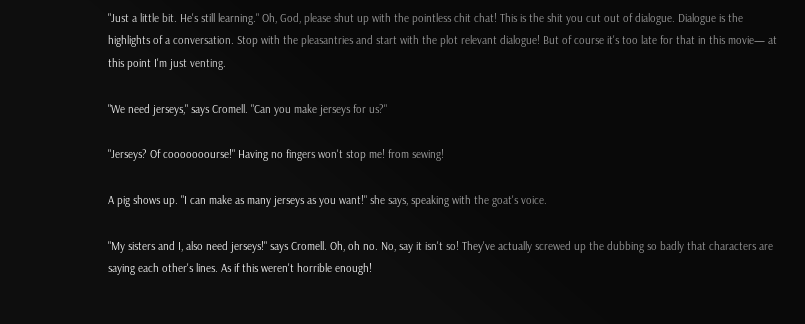"Just a little bit. He's still learning." Oh, God, please shut up with the pointless chit chat! This is the shit you cut out of dialogue. Dialogue is the highlights of a conversation. Stop with the pleasantries and start with the plot relevant dialogue! But of course it's too late for that in this movie— at this point I'm just venting.

"We need jerseys," says Cromell. "Can you make jerseys for us?"

"Jerseys? Of cooooooourse!" Having no fingers won't stop me! from sewing!

A pig shows up. "I can make as many jerseys as you want!" she says, speaking with the goat's voice.

"My sisters and I, also need jerseys!" says Cromell. Oh, oh no. No, say it isn't so! They've actually screwed up the dubbing so badly that characters are saying each other's lines. As if this weren't horrible enough!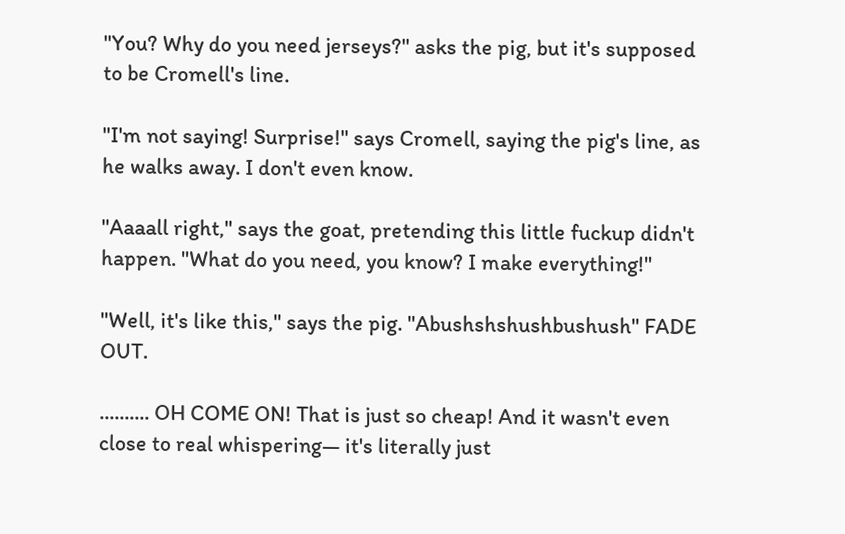"You? Why do you need jerseys?" asks the pig, but it's supposed to be Cromell's line.

"I'm not saying! Surprise!" says Cromell, saying the pig's line, as he walks away. I don't even know.

"Aaaall right," says the goat, pretending this little fuckup didn't happen. "What do you need, you know? I make everything!"

"Well, it's like this," says the pig. "Abushshshushbushush" FADE OUT.

.......... OH COME ON! That is just so cheap! And it wasn't even close to real whispering— it's literally just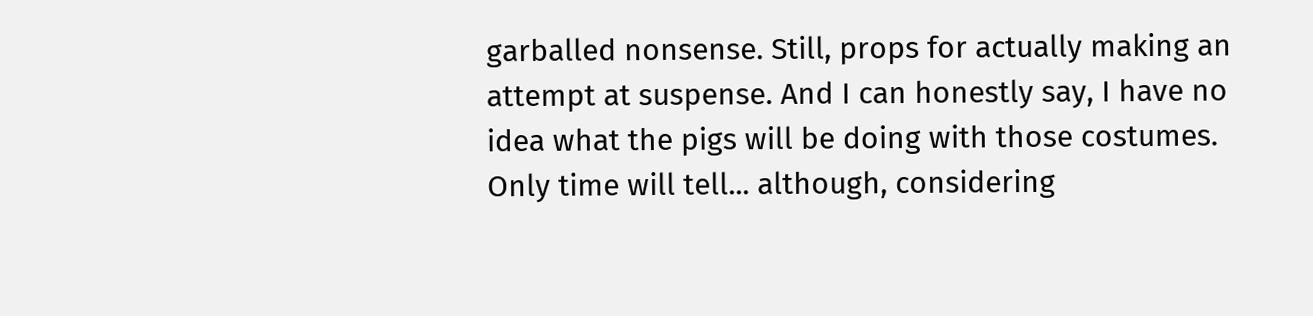garballed nonsense. Still, props for actually making an attempt at suspense. And I can honestly say, I have no idea what the pigs will be doing with those costumes. Only time will tell... although, considering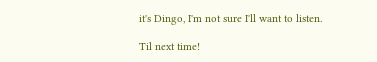it's Dingo, I'm not sure I'll want to listen.

Til next time!